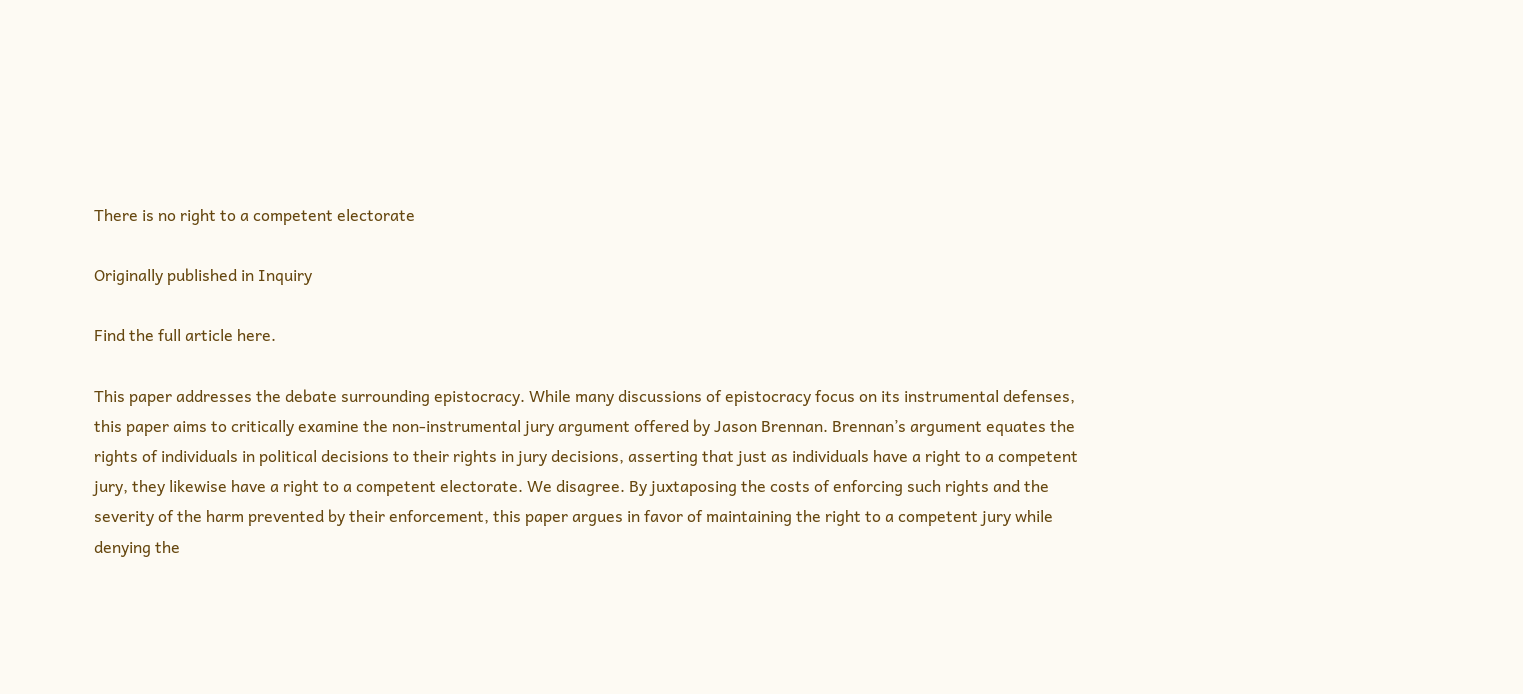There is no right to a competent electorate

Originally published in Inquiry

Find the full article here.

This paper addresses the debate surrounding epistocracy. While many discussions of epistocracy focus on its instrumental defenses, this paper aims to critically examine the non-instrumental jury argument offered by Jason Brennan. Brennan’s argument equates the rights of individuals in political decisions to their rights in jury decisions, asserting that just as individuals have a right to a competent jury, they likewise have a right to a competent electorate. We disagree. By juxtaposing the costs of enforcing such rights and the severity of the harm prevented by their enforcement, this paper argues in favor of maintaining the right to a competent jury while denying the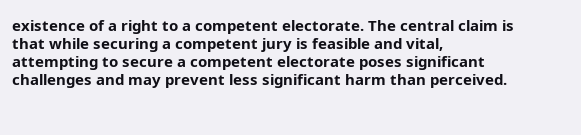existence of a right to a competent electorate. The central claim is that while securing a competent jury is feasible and vital, attempting to secure a competent electorate poses significant challenges and may prevent less significant harm than perceived.